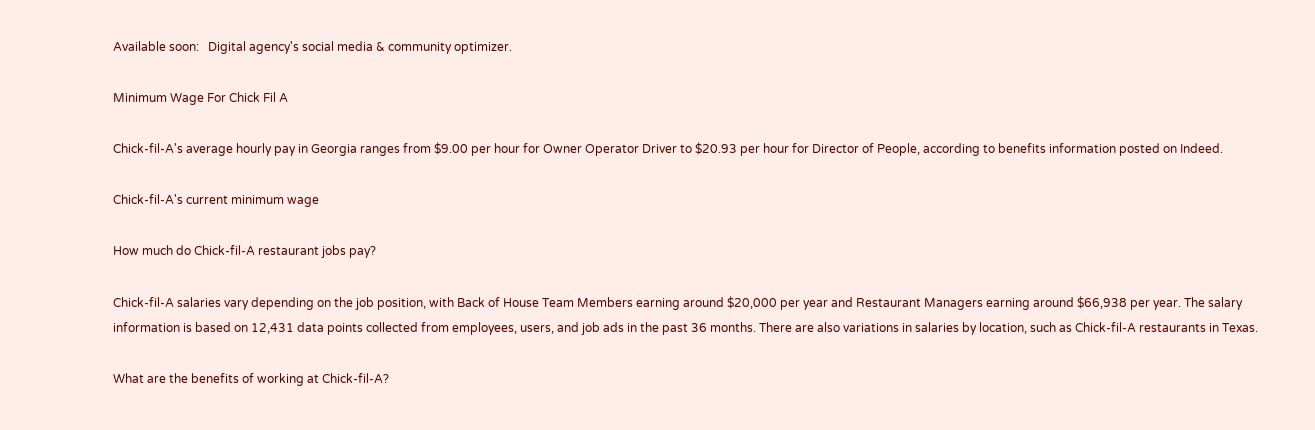Available soon:   Digital agency's social media & community optimizer.

Minimum Wage For Chick Fil A

Chick-fil-A's average hourly pay in Georgia ranges from $9.00 per hour for Owner Operator Driver to $20.93 per hour for Director of People, according to benefits information posted on Indeed.

Chick-fil-A's current minimum wage

How much do Chick-fil-A restaurant jobs pay?

Chick-fil-A salaries vary depending on the job position, with Back of House Team Members earning around $20,000 per year and Restaurant Managers earning around $66,938 per year. The salary information is based on 12,431 data points collected from employees, users, and job ads in the past 36 months. There are also variations in salaries by location, such as Chick-fil-A restaurants in Texas.

What are the benefits of working at Chick-fil-A?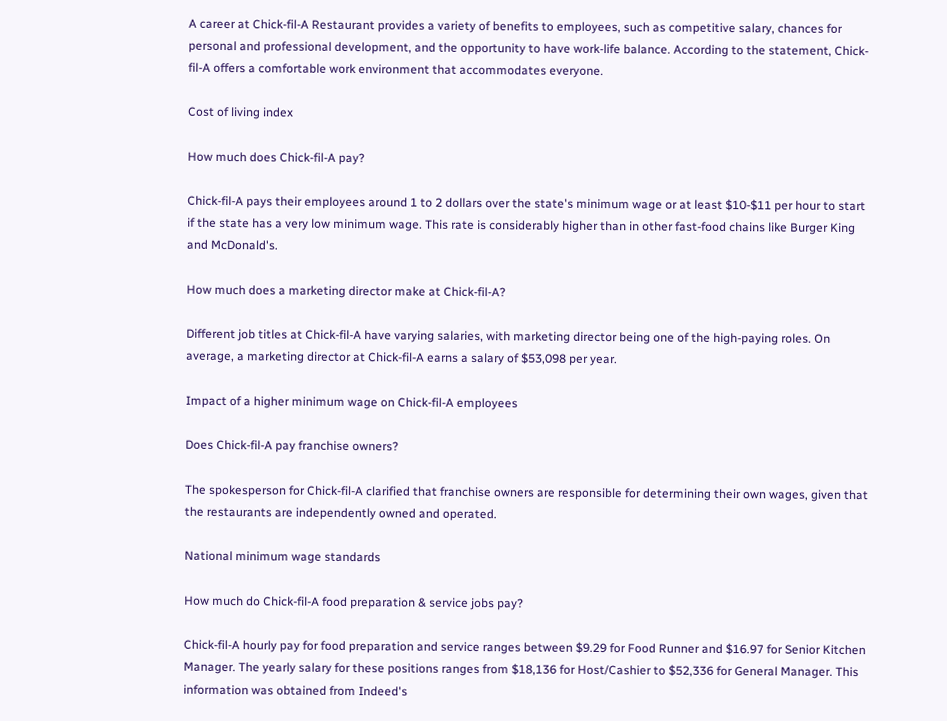A career at Chick-fil-A Restaurant provides a variety of benefits to employees, such as competitive salary, chances for personal and professional development, and the opportunity to have work-life balance. According to the statement, Chick-fil-A offers a comfortable work environment that accommodates everyone.

Cost of living index

How much does Chick-fil-A pay?

Chick-fil-A pays their employees around 1 to 2 dollars over the state's minimum wage or at least $10-$11 per hour to start if the state has a very low minimum wage. This rate is considerably higher than in other fast-food chains like Burger King and McDonald's.

How much does a marketing director make at Chick-fil-A?

Different job titles at Chick-fil-A have varying salaries, with marketing director being one of the high-paying roles. On average, a marketing director at Chick-fil-A earns a salary of $53,098 per year.

Impact of a higher minimum wage on Chick-fil-A employees

Does Chick-fil-A pay franchise owners?

The spokesperson for Chick-fil-A clarified that franchise owners are responsible for determining their own wages, given that the restaurants are independently owned and operated.

National minimum wage standards

How much do Chick-fil-A food preparation & service jobs pay?

Chick-fil-A hourly pay for food preparation and service ranges between $9.29 for Food Runner and $16.97 for Senior Kitchen Manager. The yearly salary for these positions ranges from $18,136 for Host/Cashier to $52,336 for General Manager. This information was obtained from Indeed's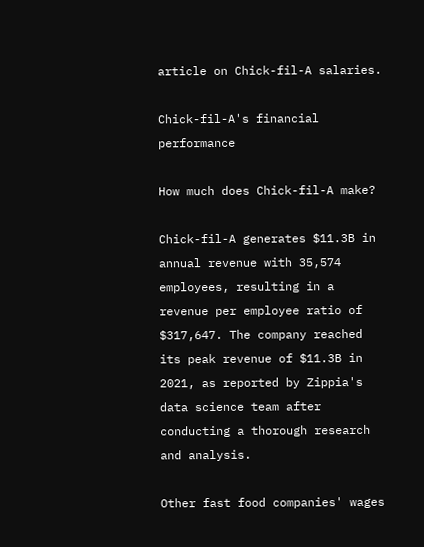article on Chick-fil-A salaries.

Chick-fil-A's financial performance

How much does Chick-fil-A make?

Chick-fil-A generates $11.3B in annual revenue with 35,574 employees, resulting in a revenue per employee ratio of $317,647. The company reached its peak revenue of $11.3B in 2021, as reported by Zippia's data science team after conducting a thorough research and analysis.

Other fast food companies' wages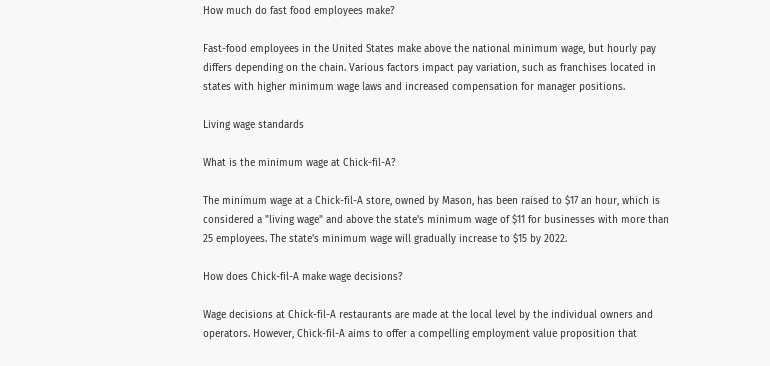How much do fast food employees make?

Fast-food employees in the United States make above the national minimum wage, but hourly pay differs depending on the chain. Various factors impact pay variation, such as franchises located in states with higher minimum wage laws and increased compensation for manager positions.

Living wage standards

What is the minimum wage at Chick-fil-A?

The minimum wage at a Chick-fil-A store, owned by Mason, has been raised to $17 an hour, which is considered a "living wage" and above the state's minimum wage of $11 for businesses with more than 25 employees. The state's minimum wage will gradually increase to $15 by 2022.

How does Chick-fil-A make wage decisions?

Wage decisions at Chick-fil-A restaurants are made at the local level by the individual owners and operators. However, Chick-fil-A aims to offer a compelling employment value proposition that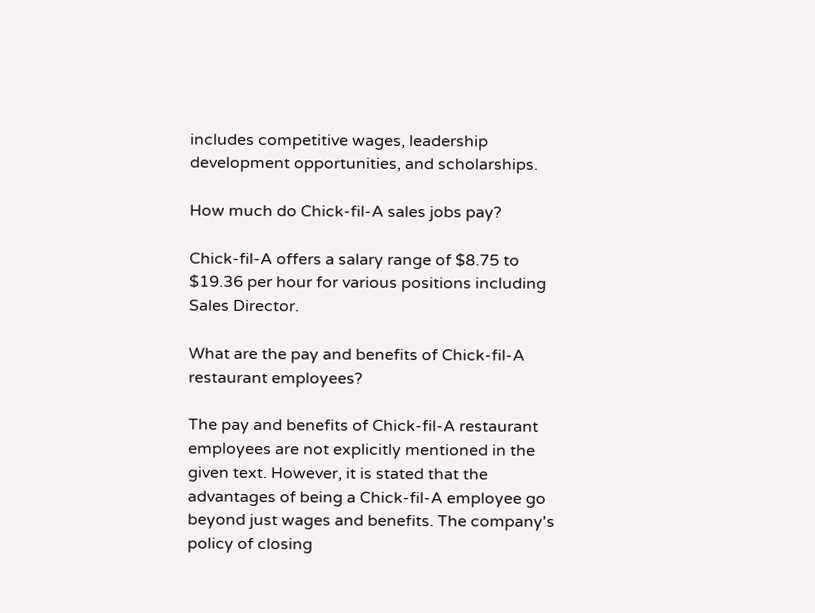includes competitive wages, leadership development opportunities, and scholarships.

How much do Chick-fil-A sales jobs pay?

Chick-fil-A offers a salary range of $8.75 to $19.36 per hour for various positions including Sales Director.

What are the pay and benefits of Chick-fil-A restaurant employees?

The pay and benefits of Chick-fil-A restaurant employees are not explicitly mentioned in the given text. However, it is stated that the advantages of being a Chick-fil-A employee go beyond just wages and benefits. The company's policy of closing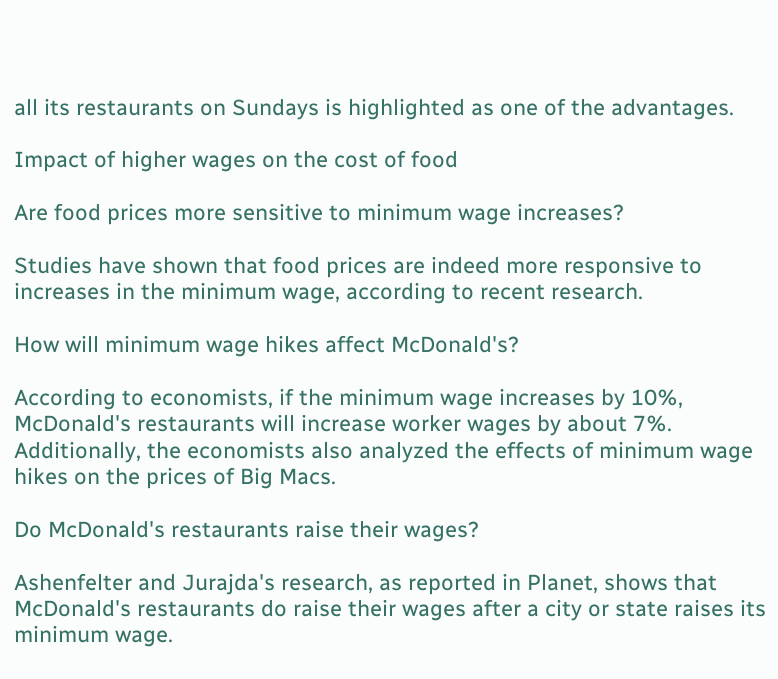all its restaurants on Sundays is highlighted as one of the advantages.

Impact of higher wages on the cost of food

Are food prices more sensitive to minimum wage increases?

Studies have shown that food prices are indeed more responsive to increases in the minimum wage, according to recent research.

How will minimum wage hikes affect McDonald's?

According to economists, if the minimum wage increases by 10%, McDonald's restaurants will increase worker wages by about 7%. Additionally, the economists also analyzed the effects of minimum wage hikes on the prices of Big Macs.

Do McDonald's restaurants raise their wages?

Ashenfelter and Jurajda's research, as reported in Planet, shows that McDonald's restaurants do raise their wages after a city or state raises its minimum wage.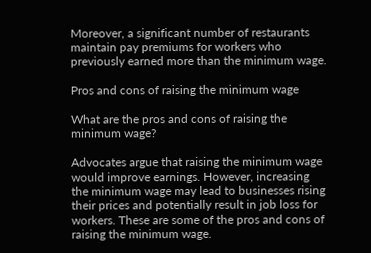Moreover, a significant number of restaurants maintain pay premiums for workers who previously earned more than the minimum wage.

Pros and cons of raising the minimum wage

What are the pros and cons of raising the minimum wage?

Advocates argue that raising the minimum wage would improve earnings. However, increasing the minimum wage may lead to businesses rising their prices and potentially result in job loss for workers. These are some of the pros and cons of raising the minimum wage.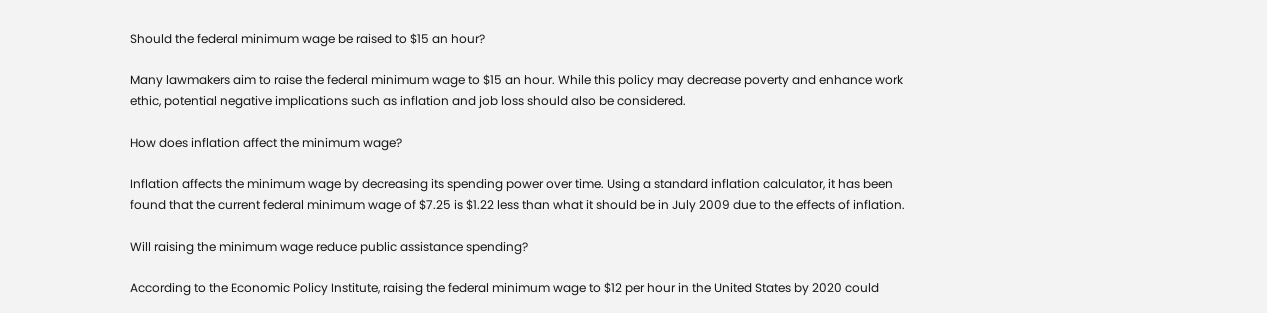Should the federal minimum wage be raised to $15 an hour?

Many lawmakers aim to raise the federal minimum wage to $15 an hour. While this policy may decrease poverty and enhance work ethic, potential negative implications such as inflation and job loss should also be considered.

How does inflation affect the minimum wage?

Inflation affects the minimum wage by decreasing its spending power over time. Using a standard inflation calculator, it has been found that the current federal minimum wage of $7.25 is $1.22 less than what it should be in July 2009 due to the effects of inflation.

Will raising the minimum wage reduce public assistance spending?

According to the Economic Policy Institute, raising the federal minimum wage to $12 per hour in the United States by 2020 could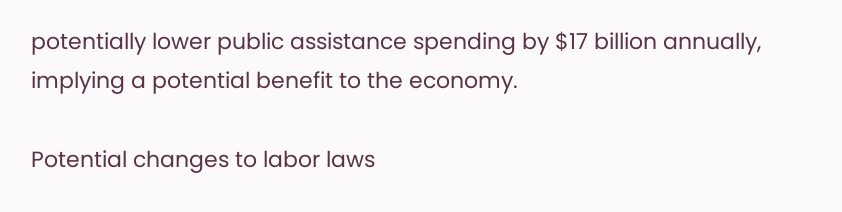potentially lower public assistance spending by $17 billion annually, implying a potential benefit to the economy.

Potential changes to labor laws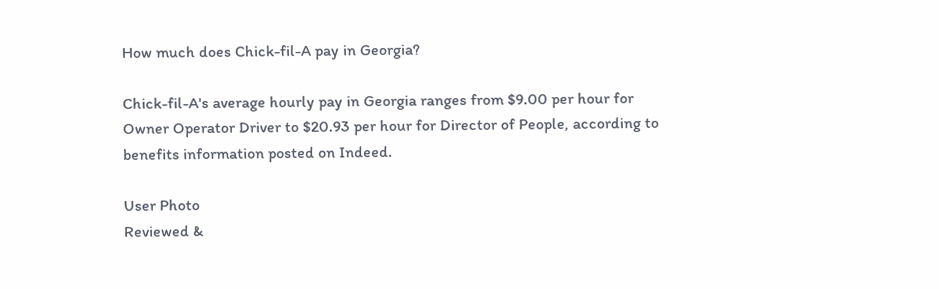How much does Chick-fil-A pay in Georgia?

Chick-fil-A's average hourly pay in Georgia ranges from $9.00 per hour for Owner Operator Driver to $20.93 per hour for Director of People, according to benefits information posted on Indeed.

User Photo
Reviewed &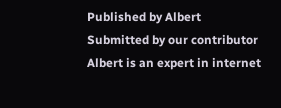Published by Albert
Submitted by our contributor
Albert is an expert in internet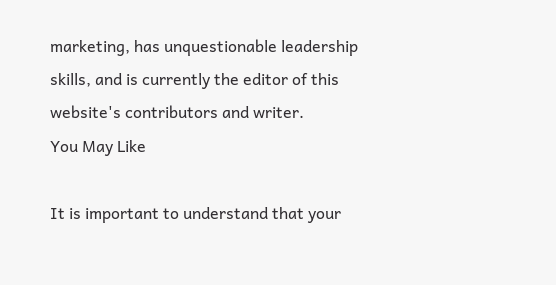marketing, has unquestionable leadership skills, and is currently the editor of this website's contributors and writer.
You May Like

It is important to understand that your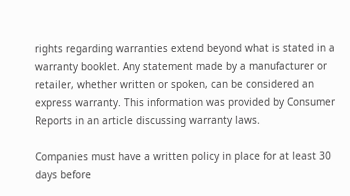rights regarding warranties extend beyond what is stated in a warranty booklet. Any statement made by a manufacturer or retailer, whether written or spoken, can be considered an express warranty. This information was provided by Consumer Reports in an article discussing warranty laws.

Companies must have a written policy in place for at least 30 days before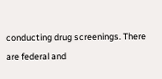conducting drug screenings. There are federal and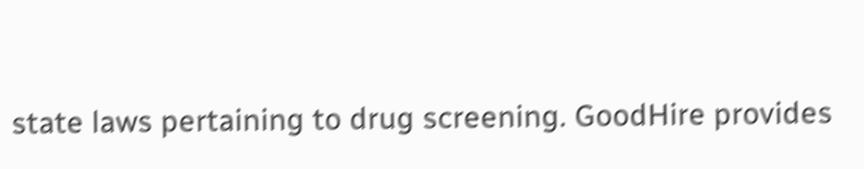state laws pertaining to drug screening. GoodHire provides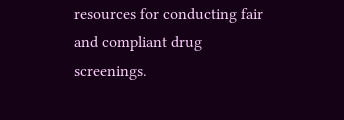resources for conducting fair and compliant drug screenings.